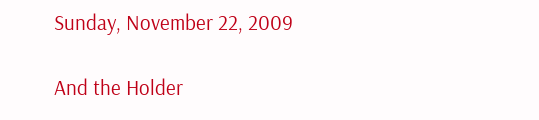Sunday, November 22, 2009

And the Holder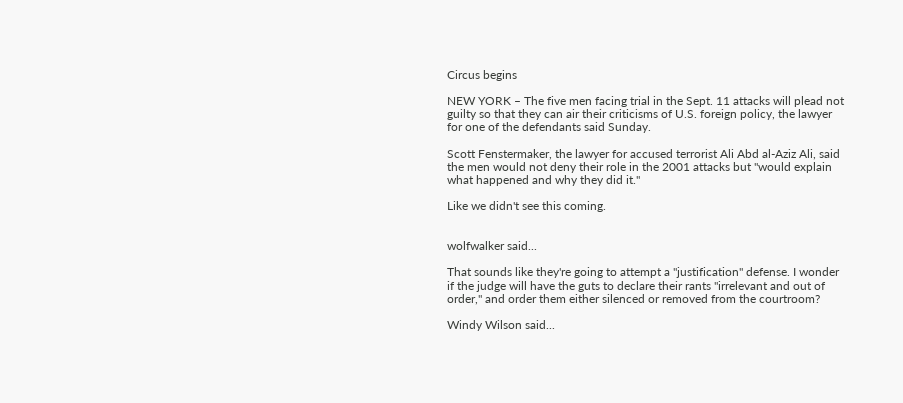Circus begins

NEW YORK – The five men facing trial in the Sept. 11 attacks will plead not guilty so that they can air their criticisms of U.S. foreign policy, the lawyer for one of the defendants said Sunday.

Scott Fenstermaker, the lawyer for accused terrorist Ali Abd al-Aziz Ali, said the men would not deny their role in the 2001 attacks but "would explain what happened and why they did it."

Like we didn't see this coming.


wolfwalker said...

That sounds like they're going to attempt a "justification" defense. I wonder if the judge will have the guts to declare their rants "irrelevant and out of order," and order them either silenced or removed from the courtroom?

Windy Wilson said...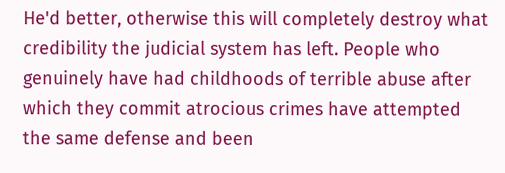He'd better, otherwise this will completely destroy what credibility the judicial system has left. People who genuinely have had childhoods of terrible abuse after which they commit atrocious crimes have attempted the same defense and been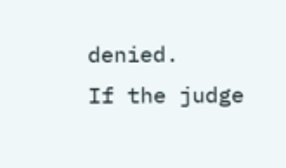denied.
If the judge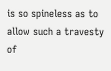is so spineless as to allow such a travesty of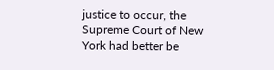justice to occur, the Supreme Court of New York had better be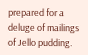prepared for a deluge of mailings of Jello pudding.